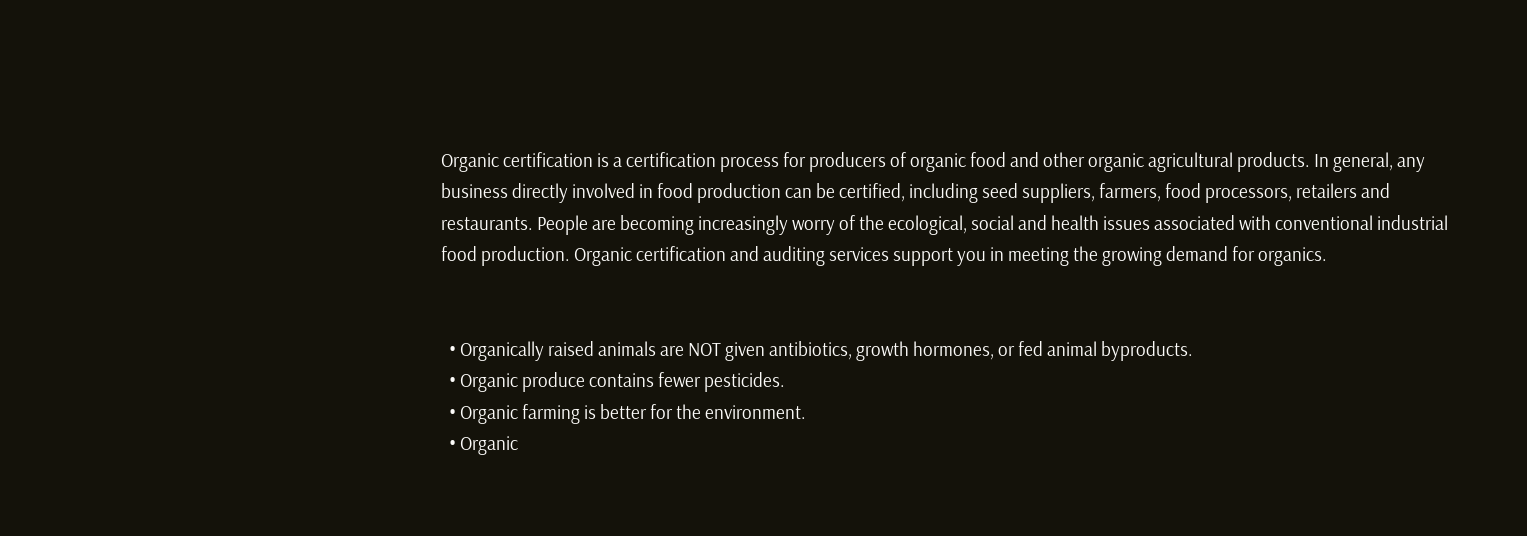Organic certification is a certification process for producers of organic food and other organic agricultural products. In general, any business directly involved in food production can be certified, including seed suppliers, farmers, food processors, retailers and restaurants. People are becoming increasingly worry of the ecological, social and health issues associated with conventional industrial food production. Organic certification and auditing services support you in meeting the growing demand for organics.


  • Organically raised animals are NOT given antibiotics, growth hormones, or fed animal byproducts.
  • Organic produce contains fewer pesticides.
  • Organic farming is better for the environment.
  • Organic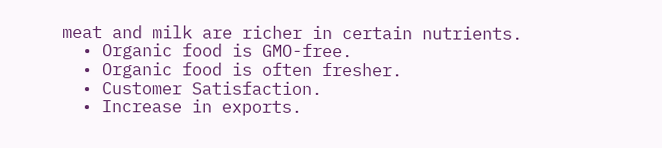meat and milk are richer in certain nutrients.
  • Organic food is GMO-free.
  • Organic food is often fresher.
  • Customer Satisfaction.
  • Increase in exports.